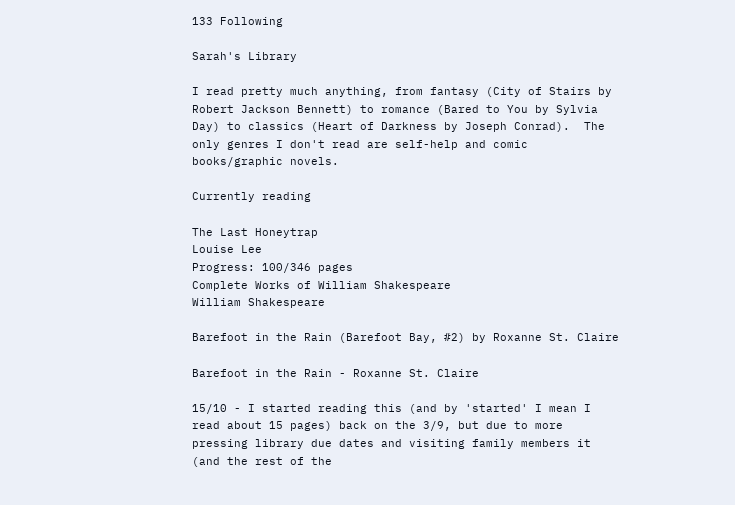133 Following

Sarah's Library

I read pretty much anything, from fantasy (City of Stairs by Robert Jackson Bennett) to romance (Bared to You by Sylvia Day) to classics (Heart of Darkness by Joseph Conrad).  The only genres I don't read are self-help and comic books/graphic novels.

Currently reading

The Last Honeytrap
Louise Lee
Progress: 100/346 pages
Complete Works of William Shakespeare
William Shakespeare

Barefoot in the Rain (Barefoot Bay, #2) by Roxanne St. Claire

Barefoot in the Rain - Roxanne St. Claire

15/10 - I started reading this (and by 'started' I mean I read about 15 pages) back on the 3/9, but due to more pressing library due dates and visiting family members it (and the rest of the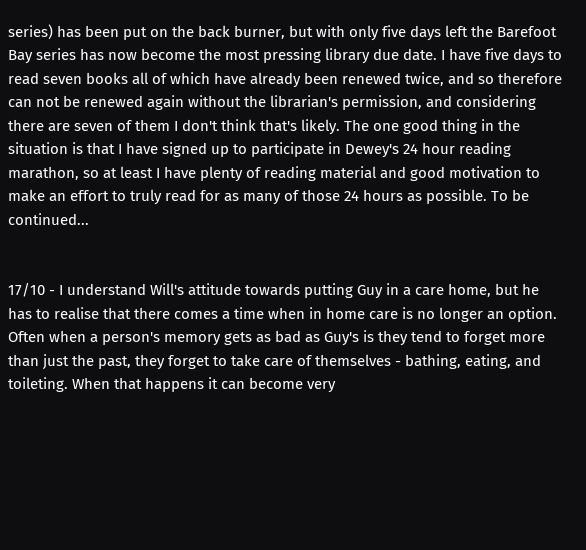series) has been put on the back burner, but with only five days left the Barefoot Bay series has now become the most pressing library due date. I have five days to read seven books all of which have already been renewed twice, and so therefore can not be renewed again without the librarian's permission, and considering there are seven of them I don't think that's likely. The one good thing in the situation is that I have signed up to participate in Dewey's 24 hour reading marathon, so at least I have plenty of reading material and good motivation to make an effort to truly read for as many of those 24 hours as possible. To be continued...


17/10 - I understand Will's attitude towards putting Guy in a care home, but he has to realise that there comes a time when in home care is no longer an option. Often when a person's memory gets as bad as Guy's is they tend to forget more than just the past, they forget to take care of themselves - bathing, eating, and toileting. When that happens it can become very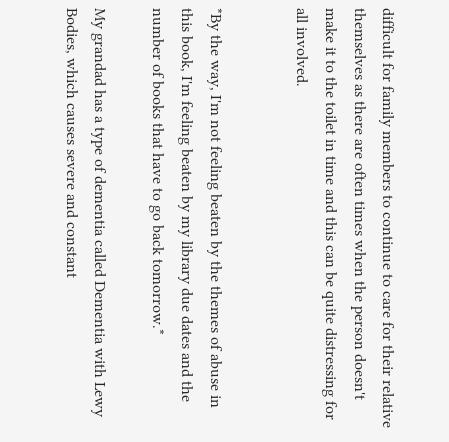difficult for family members to continue to care for their relative themselves as there are often times when the person doesn't make it to the toilet in time and this can be quite distressing for all involved.


*By the way, I'm not feeling beaten by the themes of abuse in this book, I'm feeling beaten by my library due dates and the number of books that have to go back tomorrow.*

My grandad has a type of dementia called Dementia with Lewy Bodies, which causes severe and constant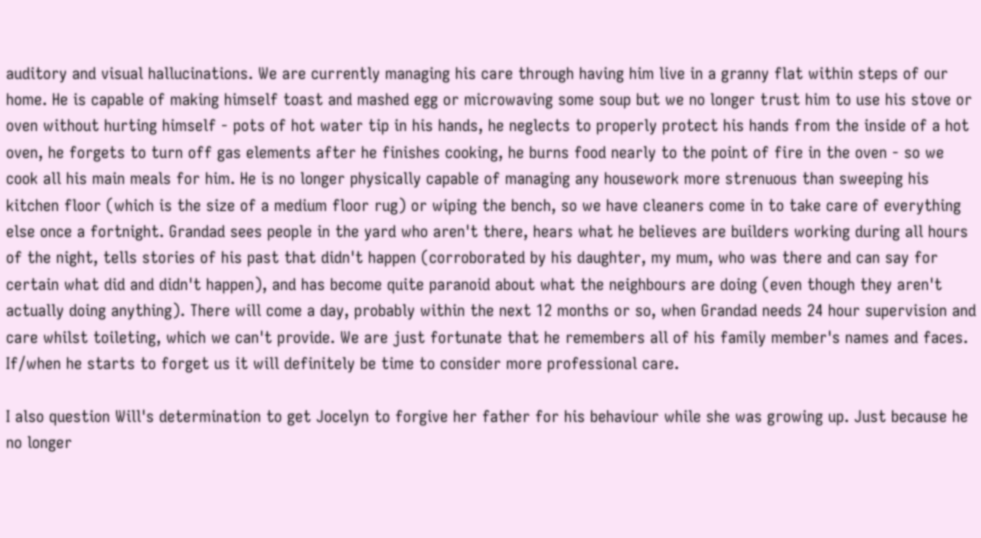auditory and visual hallucinations. We are currently managing his care through having him live in a granny flat within steps of our home. He is capable of making himself toast and mashed egg or microwaving some soup but we no longer trust him to use his stove or oven without hurting himself - pots of hot water tip in his hands, he neglects to properly protect his hands from the inside of a hot oven, he forgets to turn off gas elements after he finishes cooking, he burns food nearly to the point of fire in the oven - so we cook all his main meals for him. He is no longer physically capable of managing any housework more strenuous than sweeping his kitchen floor (which is the size of a medium floor rug) or wiping the bench, so we have cleaners come in to take care of everything else once a fortnight. Grandad sees people in the yard who aren't there, hears what he believes are builders working during all hours of the night, tells stories of his past that didn't happen (corroborated by his daughter, my mum, who was there and can say for certain what did and didn't happen), and has become quite paranoid about what the neighbours are doing (even though they aren't actually doing anything). There will come a day, probably within the next 12 months or so, when Grandad needs 24 hour supervision and care whilst toileting, which we can't provide. We are just fortunate that he remembers all of his family member's names and faces. If/when he starts to forget us it will definitely be time to consider more professional care.

I also question Will's determination to get Jocelyn to forgive her father for his behaviour while she was growing up. Just because he no longer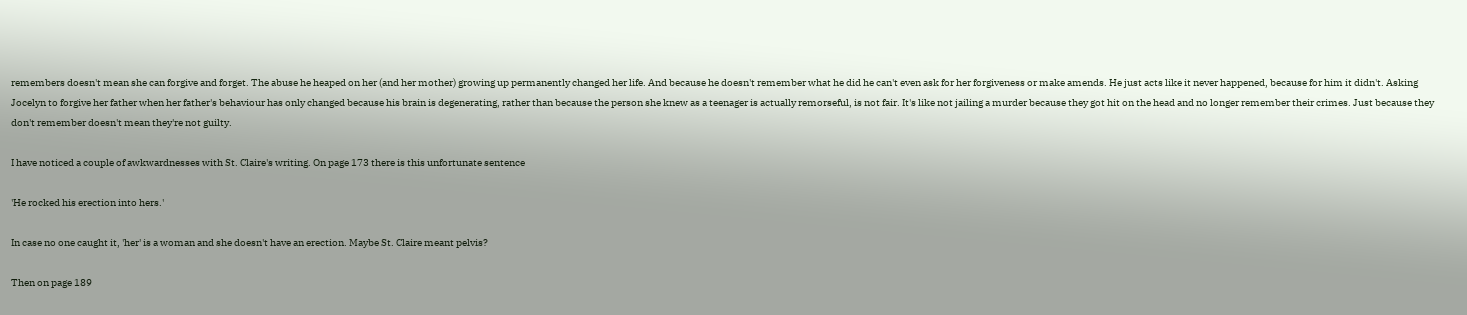remembers doesn't mean she can forgive and forget. The abuse he heaped on her (and her mother) growing up permanently changed her life. And because he doesn't remember what he did he can't even ask for her forgiveness or make amends. He just acts like it never happened, because for him it didn't. Asking Jocelyn to forgive her father when her father's behaviour has only changed because his brain is degenerating, rather than because the person she knew as a teenager is actually remorseful, is not fair. It's like not jailing a murder because they got hit on the head and no longer remember their crimes. Just because they don't remember doesn't mean they're not guilty.

I have noticed a couple of awkwardnesses with St. Claire's writing. On page 173 there is this unfortunate sentence

'He rocked his erection into hers.'

In case no one caught it, 'her' is a woman and she doesn't have an erection. Maybe St. Claire meant pelvis?

Then on page 189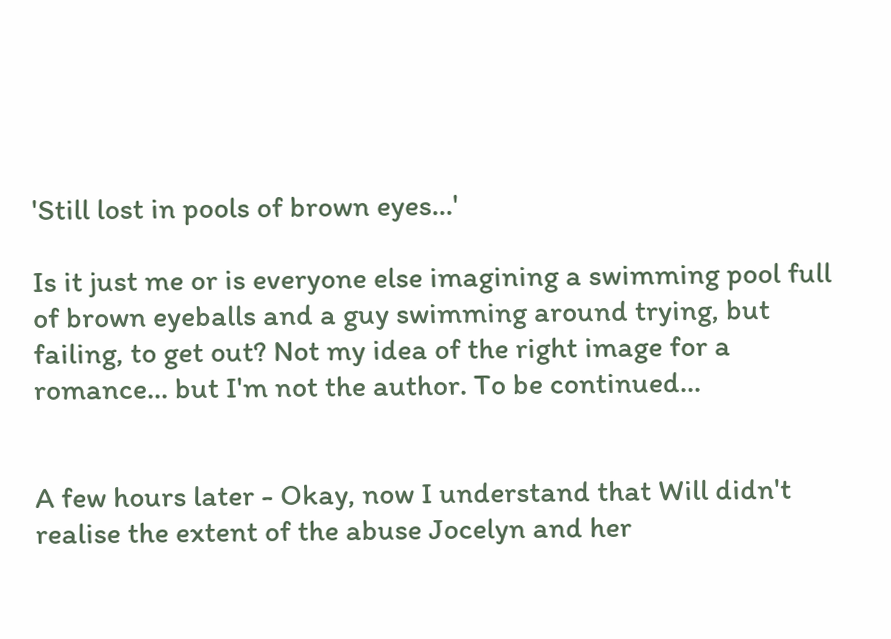'Still lost in pools of brown eyes...'

Is it just me or is everyone else imagining a swimming pool full of brown eyeballs and a guy swimming around trying, but failing, to get out? Not my idea of the right image for a romance... but I'm not the author. To be continued...


A few hours later - Okay, now I understand that Will didn't realise the extent of the abuse Jocelyn and her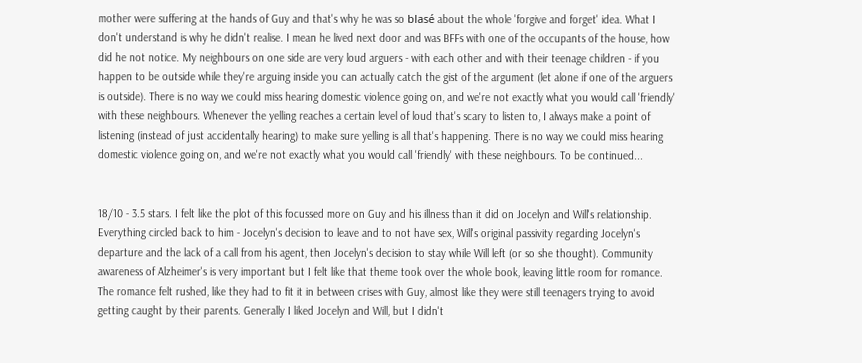mother were suffering at the hands of Guy and that's why he was so blasé about the whole 'forgive and forget' idea. What I don't understand is why he didn't realise. I mean he lived next door and was BFFs with one of the occupants of the house, how did he not notice. My neighbours on one side are very loud arguers - with each other and with their teenage children - if you happen to be outside while they're arguing inside you can actually catch the gist of the argument (let alone if one of the arguers is outside). There is no way we could miss hearing domestic violence going on, and we're not exactly what you would call 'friendly' with these neighbours. Whenever the yelling reaches a certain level of loud that's scary to listen to, I always make a point of listening (instead of just accidentally hearing) to make sure yelling is all that's happening. There is no way we could miss hearing domestic violence going on, and we're not exactly what you would call 'friendly' with these neighbours. To be continued...


18/10 - 3.5 stars. I felt like the plot of this focussed more on Guy and his illness than it did on Jocelyn and Will's relationship. Everything circled back to him - Jocelyn's decision to leave and to not have sex, Will's original passivity regarding Jocelyn's departure and the lack of a call from his agent, then Jocelyn's decision to stay while Will left (or so she thought). Community awareness of Alzheimer's is very important but I felt like that theme took over the whole book, leaving little room for romance. The romance felt rushed, like they had to fit it in between crises with Guy, almost like they were still teenagers trying to avoid getting caught by their parents. Generally I liked Jocelyn and Will, but I didn't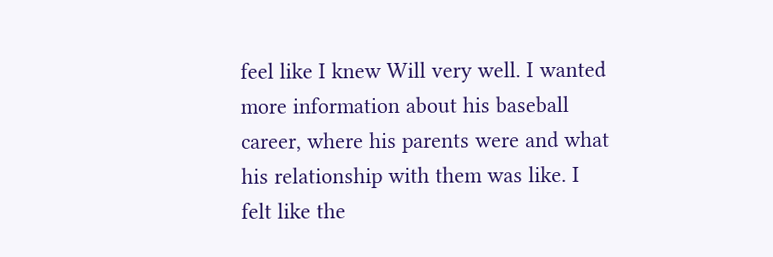feel like I knew Will very well. I wanted more information about his baseball career, where his parents were and what his relationship with them was like. I felt like the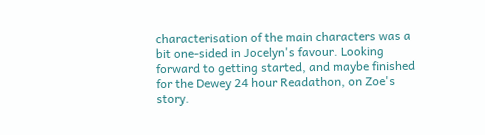characterisation of the main characters was a bit one-sided in Jocelyn's favour. Looking forward to getting started, and maybe finished for the Dewey 24 hour Readathon, on Zoe's story.